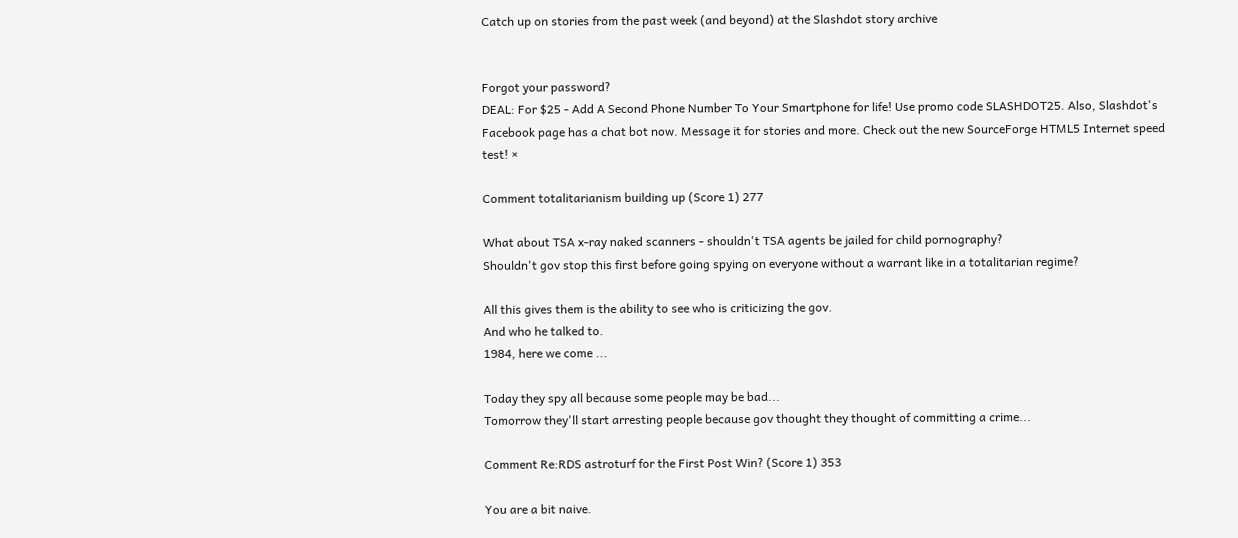Catch up on stories from the past week (and beyond) at the Slashdot story archive


Forgot your password?
DEAL: For $25 - Add A Second Phone Number To Your Smartphone for life! Use promo code SLASHDOT25. Also, Slashdot's Facebook page has a chat bot now. Message it for stories and more. Check out the new SourceForge HTML5 Internet speed test! ×

Comment totalitarianism building up (Score 1) 277

What about TSA x-ray naked scanners - shouldn't TSA agents be jailed for child pornography?
Shouldn't gov stop this first before going spying on everyone without a warrant like in a totalitarian regime?

All this gives them is the ability to see who is criticizing the gov.
And who he talked to.
1984, here we come ...

Today they spy all because some people may be bad...
Tomorrow they'll start arresting people because gov thought they thought of committing a crime...

Comment Re:RDS astroturf for the First Post Win? (Score 1) 353

You are a bit naive.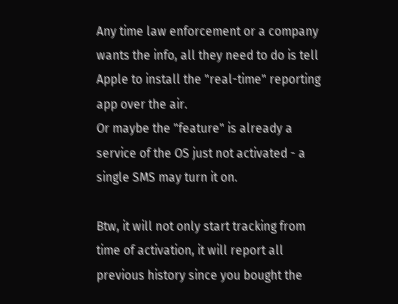Any time law enforcement or a company wants the info, all they need to do is tell Apple to install the "real-time" reporting app over the air.
Or maybe the "feature" is already a service of the OS just not activated - a single SMS may turn it on.

Btw, it will not only start tracking from time of activation, it will report all previous history since you bought the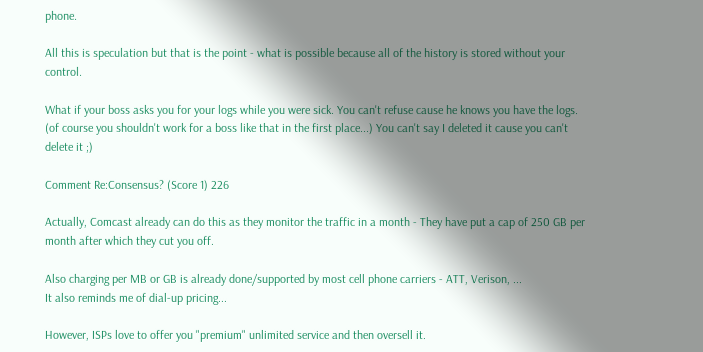phone.

All this is speculation but that is the point - what is possible because all of the history is stored without your control.

What if your boss asks you for your logs while you were sick. You can't refuse cause he knows you have the logs. (of course you shouldn't work for a boss like that in the first place...) You can't say I deleted it cause you can't delete it ;)

Comment Re:Consensus? (Score 1) 226

Actually, Comcast already can do this as they monitor the traffic in a month - They have put a cap of 250 GB per month after which they cut you off.

Also charging per MB or GB is already done/supported by most cell phone carriers - ATT, Verison, ...
It also reminds me of dial-up pricing...

However, ISPs love to offer you "premium" unlimited service and then oversell it.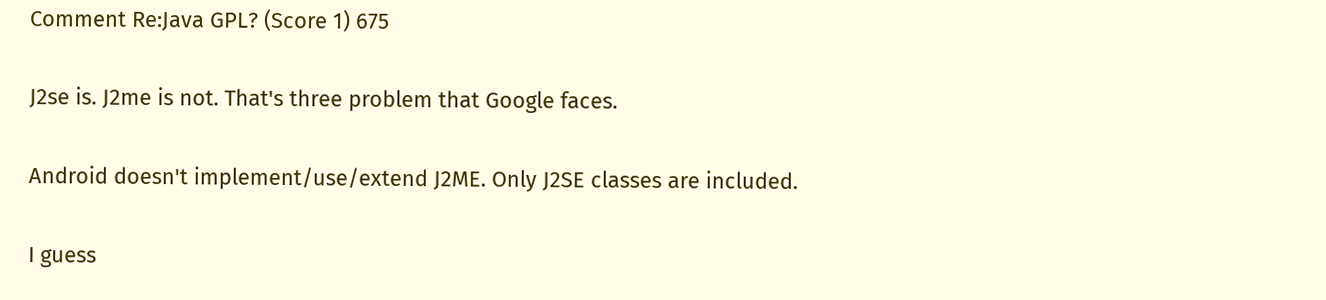Comment Re:Java GPL? (Score 1) 675

J2se is. J2me is not. That's three problem that Google faces.

Android doesn't implement/use/extend J2ME. Only J2SE classes are included.

I guess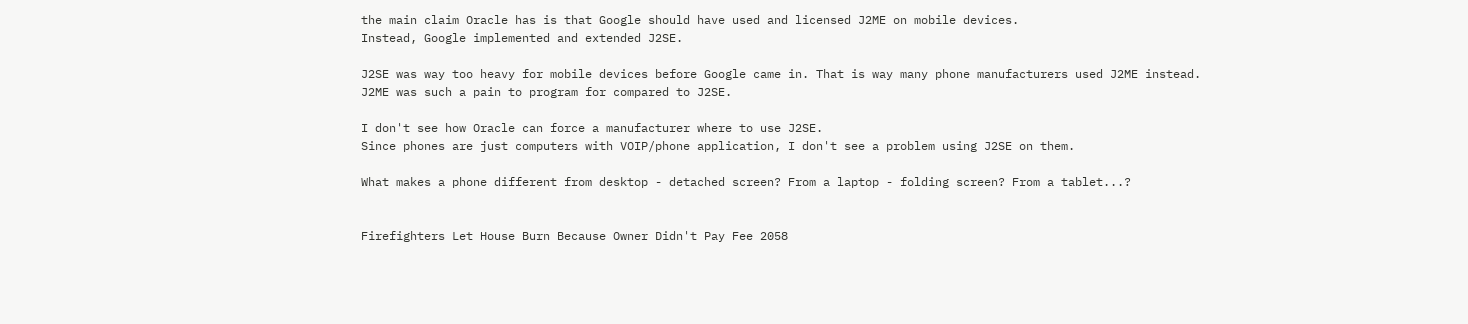the main claim Oracle has is that Google should have used and licensed J2ME on mobile devices.
Instead, Google implemented and extended J2SE.

J2SE was way too heavy for mobile devices before Google came in. That is way many phone manufacturers used J2ME instead.
J2ME was such a pain to program for compared to J2SE.

I don't see how Oracle can force a manufacturer where to use J2SE.
Since phones are just computers with VOIP/phone application, I don't see a problem using J2SE on them.

What makes a phone different from desktop - detached screen? From a laptop - folding screen? From a tablet...?


Firefighters Let House Burn Because Owner Didn't Pay Fee 2058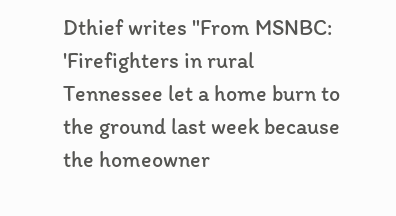Dthief writes "From MSNBC: 'Firefighters in rural Tennessee let a home burn to the ground last week because the homeowner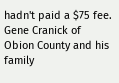hadn't paid a $75 fee. Gene Cranick of Obion County and his family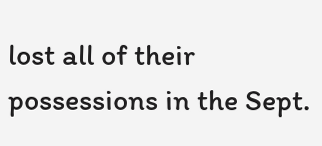lost all of their possessions in the Sept.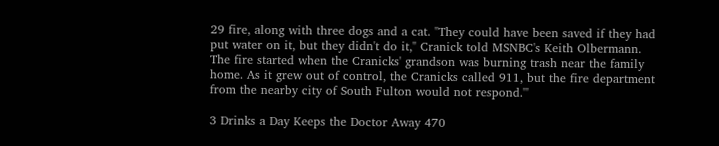29 fire, along with three dogs and a cat. "They could have been saved if they had put water on it, but they didn't do it," Cranick told MSNBC's Keith Olbermann. The fire started when the Cranicks' grandson was burning trash near the family home. As it grew out of control, the Cranicks called 911, but the fire department from the nearby city of South Fulton would not respond.'"

3 Drinks a Day Keeps the Doctor Away 470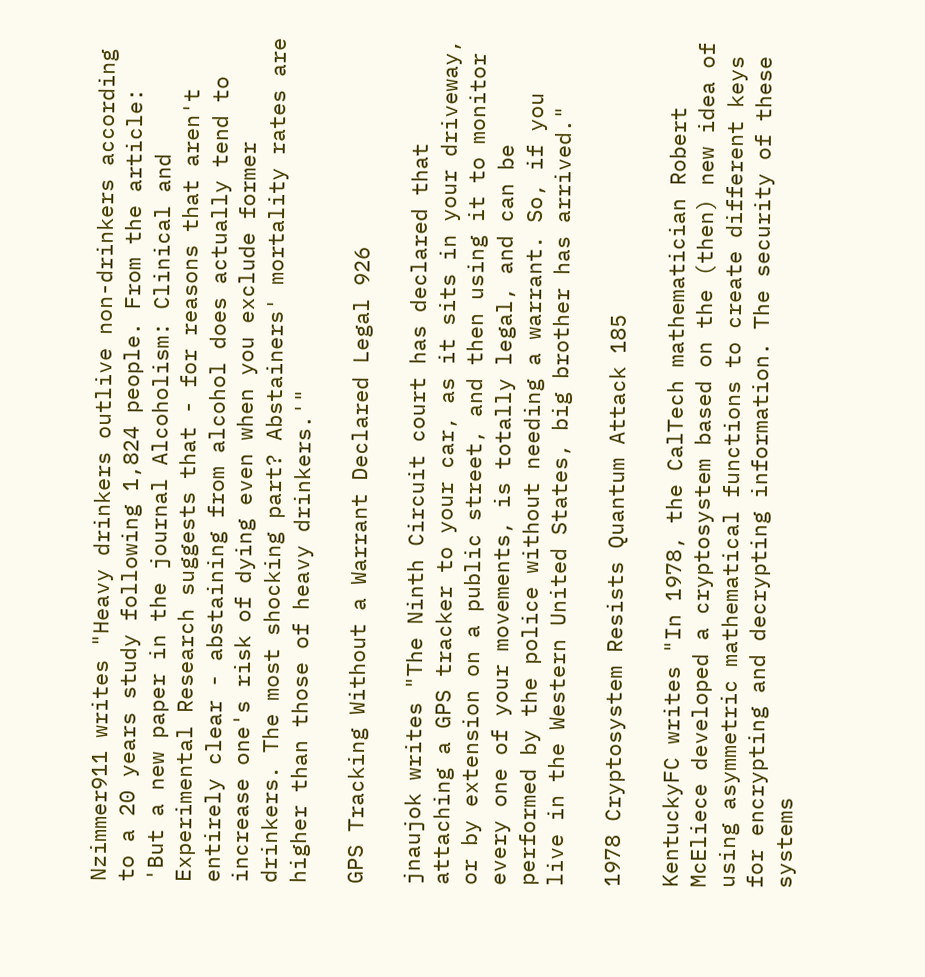Nzimmer911 writes "Heavy drinkers outlive non-drinkers according to a 20 years study following 1,824 people. From the article: 'But a new paper in the journal Alcoholism: Clinical and Experimental Research suggests that - for reasons that aren't entirely clear - abstaining from alcohol does actually tend to increase one's risk of dying even when you exclude former drinkers. The most shocking part? Abstainers' mortality rates are higher than those of heavy drinkers.'"

GPS Tracking Without a Warrant Declared Legal 926

jnaujok writes "The Ninth Circuit court has declared that attaching a GPS tracker to your car, as it sits in your driveway, or by extension on a public street, and then using it to monitor every one of your movements, is totally legal, and can be performed by the police without needing a warrant. So, if you live in the Western United States, big brother has arrived."

1978 Cryptosystem Resists Quantum Attack 185

KentuckyFC writes "In 1978, the CalTech mathematician Robert McEliece developed a cryptosystem based on the (then) new idea of using asymmetric mathematical functions to create different keys for encrypting and decrypting information. The security of these systems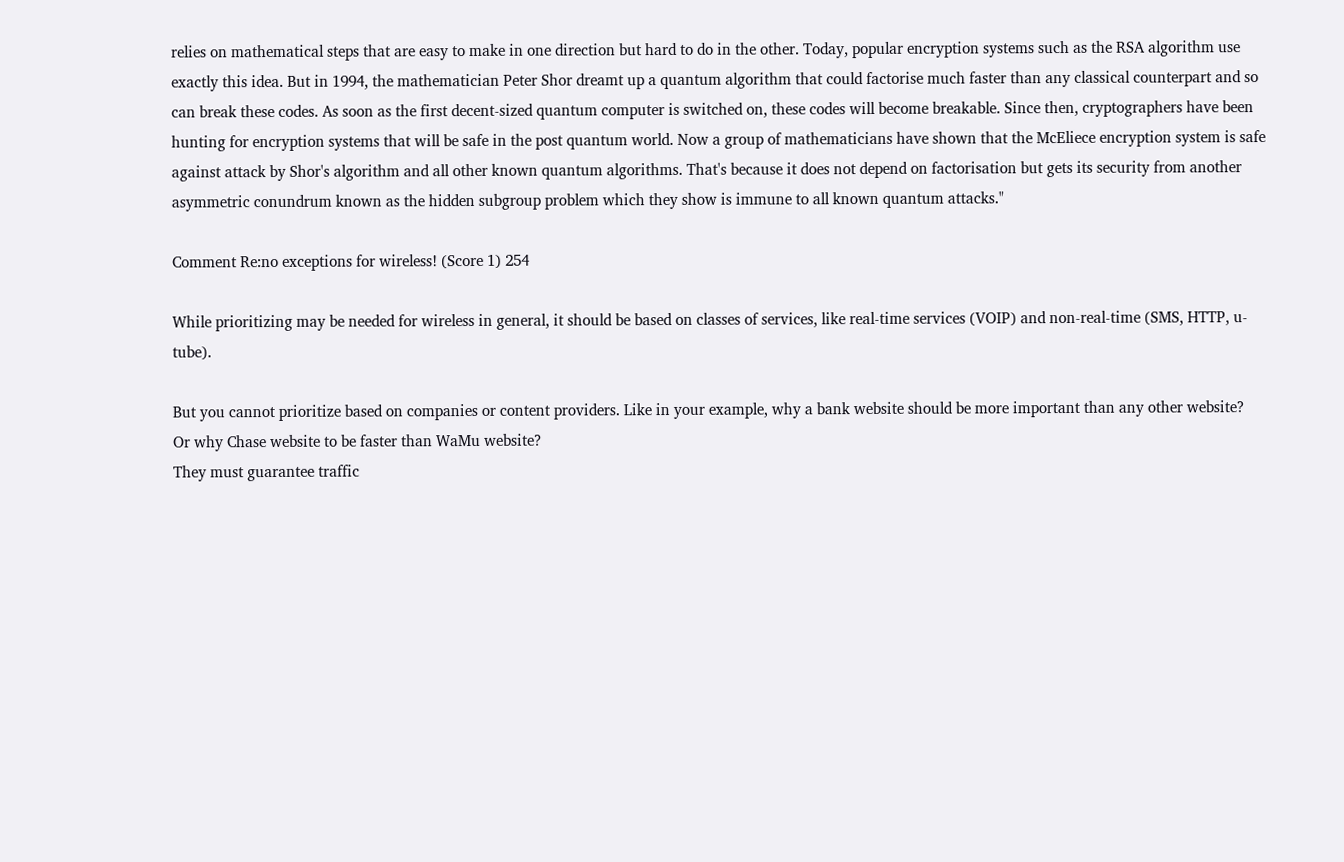relies on mathematical steps that are easy to make in one direction but hard to do in the other. Today, popular encryption systems such as the RSA algorithm use exactly this idea. But in 1994, the mathematician Peter Shor dreamt up a quantum algorithm that could factorise much faster than any classical counterpart and so can break these codes. As soon as the first decent-sized quantum computer is switched on, these codes will become breakable. Since then, cryptographers have been hunting for encryption systems that will be safe in the post quantum world. Now a group of mathematicians have shown that the McEliece encryption system is safe against attack by Shor's algorithm and all other known quantum algorithms. That's because it does not depend on factorisation but gets its security from another asymmetric conundrum known as the hidden subgroup problem which they show is immune to all known quantum attacks."

Comment Re:no exceptions for wireless! (Score 1) 254

While prioritizing may be needed for wireless in general, it should be based on classes of services, like real-time services (VOIP) and non-real-time (SMS, HTTP, u-tube).

But you cannot prioritize based on companies or content providers. Like in your example, why a bank website should be more important than any other website?
Or why Chase website to be faster than WaMu website?
They must guarantee traffic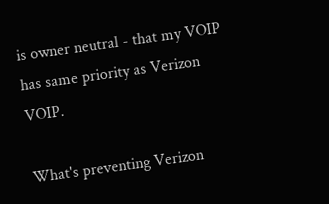is owner neutral - that my VOIP has same priority as Verizon VOIP.

What's preventing Verizon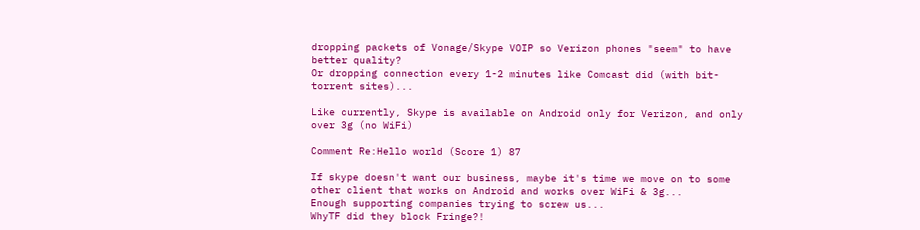dropping packets of Vonage/Skype VOIP so Verizon phones "seem" to have better quality?
Or dropping connection every 1-2 minutes like Comcast did (with bit-torrent sites)...

Like currently, Skype is available on Android only for Verizon, and only over 3g (no WiFi)

Comment Re:Hello world (Score 1) 87

If skype doesn't want our business, maybe it's time we move on to some other client that works on Android and works over WiFi & 3g...
Enough supporting companies trying to screw us...
WhyTF did they block Fringe?!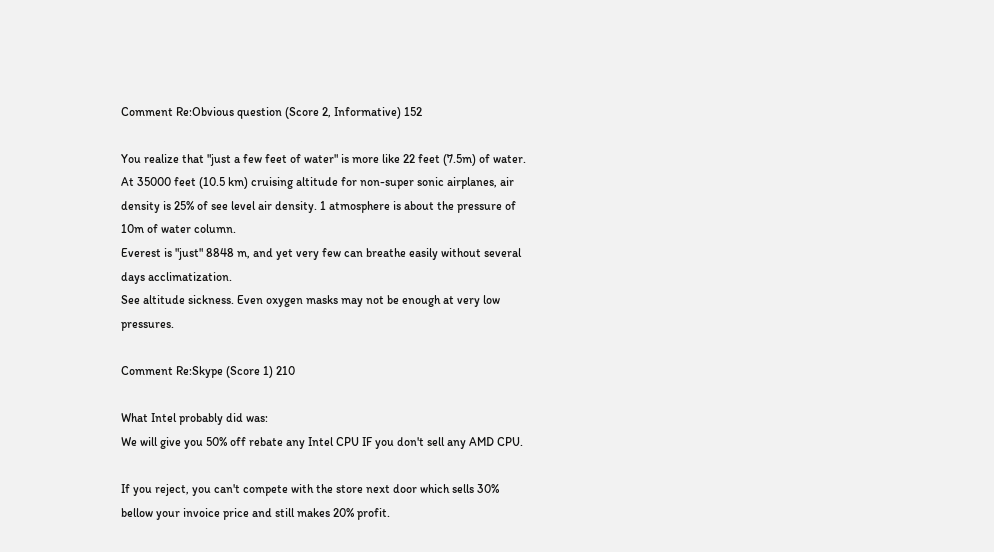Comment Re:Obvious question (Score 2, Informative) 152

You realize that "just a few feet of water" is more like 22 feet (7.5m) of water.
At 35000 feet (10.5 km) cruising altitude for non-super sonic airplanes, air density is 25% of see level air density. 1 atmosphere is about the pressure of 10m of water column.
Everest is "just" 8848 m, and yet very few can breathe easily without several days acclimatization.
See altitude sickness. Even oxygen masks may not be enough at very low pressures.

Comment Re:Skype (Score 1) 210

What Intel probably did was:
We will give you 50% off rebate any Intel CPU IF you don't sell any AMD CPU.

If you reject, you can't compete with the store next door which sells 30% bellow your invoice price and still makes 20% profit.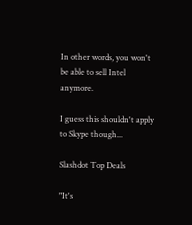In other words, you won't be able to sell Intel anymore.

I guess this shouldn't apply to Skype though...

Slashdot Top Deals

"It's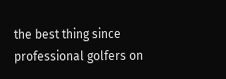the best thing since professional golfers on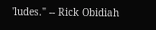'ludes." -- Rick Obidiah